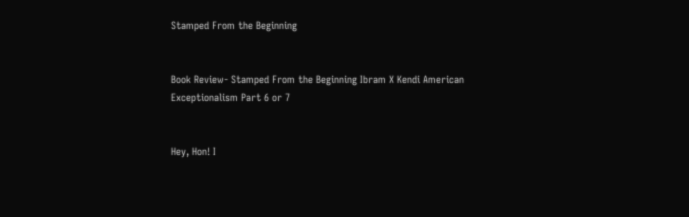Stamped From the Beginning


Book Review- Stamped From the Beginning Ibram X Kendi American Exceptionalism Part 6 or 7


Hey, Hon! I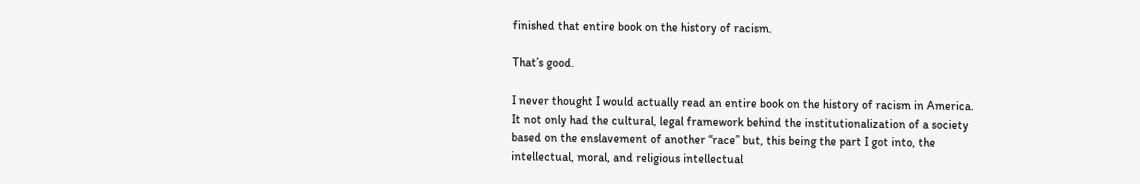finished that entire book on the history of racism.

That’s good.

I never thought I would actually read an entire book on the history of racism in America. It not only had the cultural, legal framework behind the institutionalization of a society based on the enslavement of another “race” but, this being the part I got into, the intellectual, moral, and religious intellectual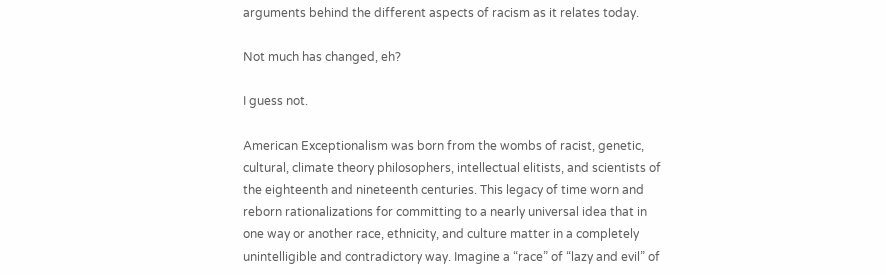arguments behind the different aspects of racism as it relates today.

Not much has changed, eh?

I guess not.

American Exceptionalism was born from the wombs of racist, genetic, cultural, climate theory philosophers, intellectual elitists, and scientists of the eighteenth and nineteenth centuries. This legacy of time worn and reborn rationalizations for committing to a nearly universal idea that in one way or another race, ethnicity, and culture matter in a completely unintelligible and contradictory way. Imagine a “race” of “lazy and evil” of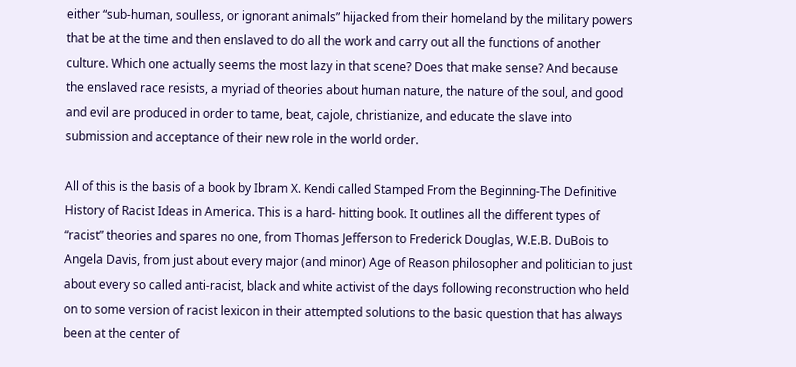either “sub-human, soulless, or ignorant animals” hijacked from their homeland by the military powers that be at the time and then enslaved to do all the work and carry out all the functions of another culture. Which one actually seems the most lazy in that scene? Does that make sense? And because the enslaved race resists, a myriad of theories about human nature, the nature of the soul, and good and evil are produced in order to tame, beat, cajole, christianize, and educate the slave into submission and acceptance of their new role in the world order.

All of this is the basis of a book by Ibram X. Kendi called Stamped From the Beginning-The Definitive History of Racist Ideas in America. This is a hard- hitting book. It outlines all the different types of “racist” theories and spares no one, from Thomas Jefferson to Frederick Douglas, W.E.B. DuBois to Angela Davis, from just about every major (and minor) Age of Reason philosopher and politician to just about every so called anti-racist, black and white activist of the days following reconstruction who held on to some version of racist lexicon in their attempted solutions to the basic question that has always been at the center of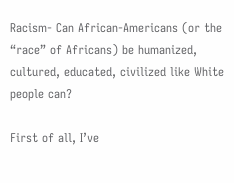Racism- Can African-Americans (or the “race” of Africans) be humanized, cultured, educated, civilized like White people can?

First of all, I’ve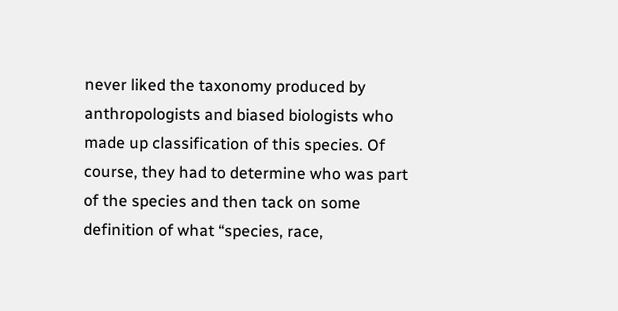never liked the taxonomy produced by anthropologists and biased biologists who made up classification of this species. Of course, they had to determine who was part of the species and then tack on some definition of what “species, race,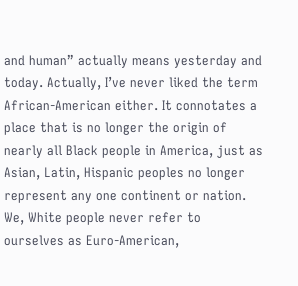and human” actually means yesterday and today. Actually, I’ve never liked the term African-American either. It connotates a place that is no longer the origin of nearly all Black people in America, just as Asian, Latin, Hispanic peoples no longer represent any one continent or nation. We, White people never refer to ourselves as Euro-American,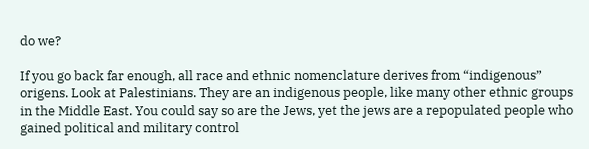do we?

If you go back far enough, all race and ethnic nomenclature derives from “indigenous” origens. Look at Palestinians. They are an indigenous people, like many other ethnic groups in the Middle East. You could say so are the Jews, yet the jews are a repopulated people who gained political and military control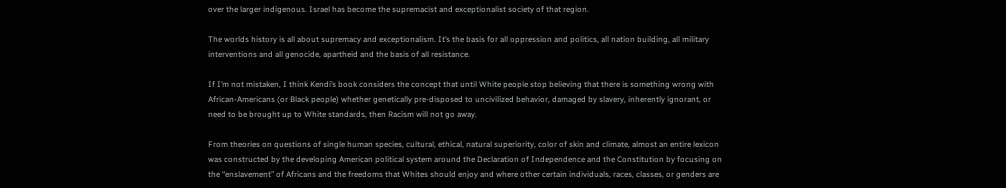over the larger indigenous. Israel has become the supremacist and exceptionalist society of that region.

The worlds history is all about supremacy and exceptionalism. It’s the basis for all oppression and politics, all nation building, all military interventions and all genocide, apartheid and the basis of all resistance.

If I’m not mistaken, I think Kendi’s book considers the concept that until White people stop believing that there is something wrong with African-Americans (or Black people) whether genetically pre-disposed to uncivilized behavior, damaged by slavery, inherently ignorant, or need to be brought up to White standards, then Racism will not go away.

From theories on questions of single human species, cultural, ethical, natural superiority, color of skin and climate, almost an entire lexicon was constructed by the developing American political system around the Declaration of Independence and the Constitution by focusing on the “enslavement” of Africans and the freedoms that Whites should enjoy and where other certain individuals, races, classes, or genders are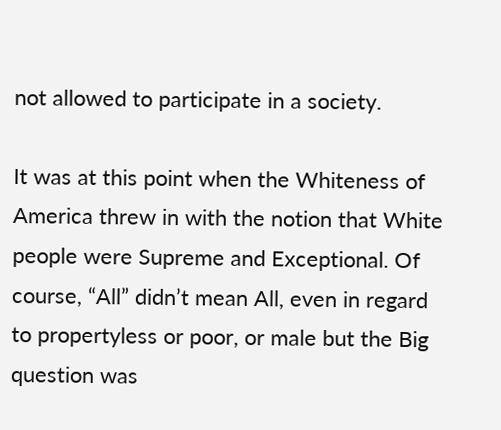not allowed to participate in a society.

It was at this point when the Whiteness of America threw in with the notion that White people were Supreme and Exceptional. Of course, “All” didn’t mean All, even in regard to propertyless or poor, or male but the Big question was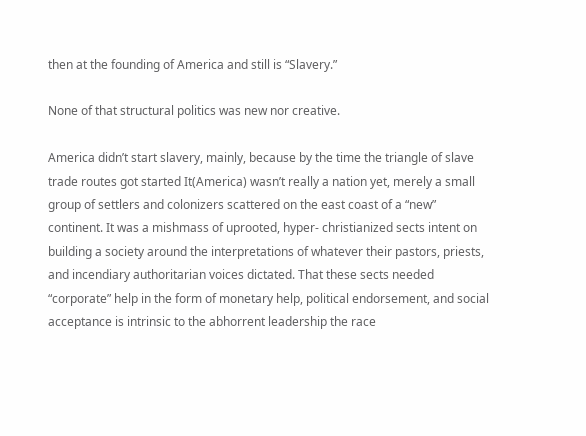then at the founding of America and still is “Slavery.”

None of that structural politics was new nor creative.

America didn’t start slavery, mainly, because by the time the triangle of slave trade routes got started It(America) wasn’t really a nation yet, merely a small group of settlers and colonizers scattered on the east coast of a “new” continent. It was a mishmass of uprooted, hyper- christianized sects intent on building a society around the interpretations of whatever their pastors, priests, and incendiary authoritarian voices dictated. That these sects needed “corporate” help in the form of monetary help, political endorsement, and social acceptance is intrinsic to the abhorrent leadership the race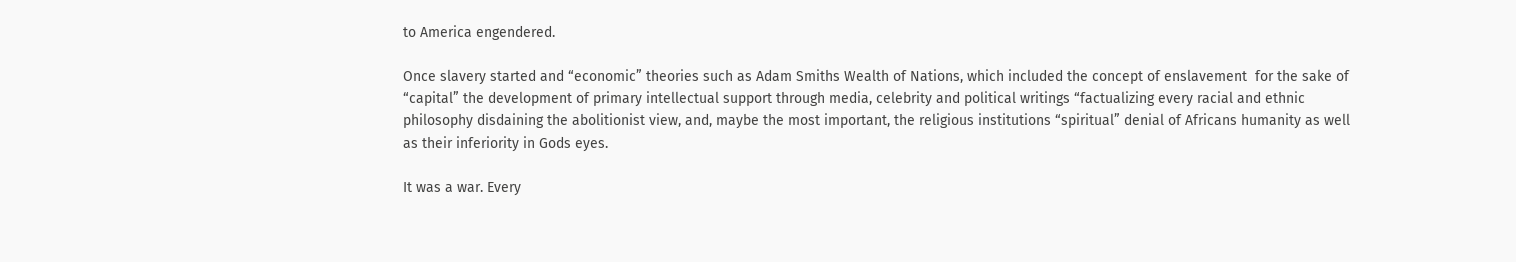to America engendered.

Once slavery started and “economic” theories such as Adam Smiths Wealth of Nations, which included the concept of enslavement  for the sake of “capital” the development of primary intellectual support through media, celebrity and political writings “factualizing every racial and ethnic philosophy disdaining the abolitionist view, and, maybe the most important, the religious institutions “spiritual” denial of Africans humanity as well as their inferiority in Gods eyes.

It was a war. Every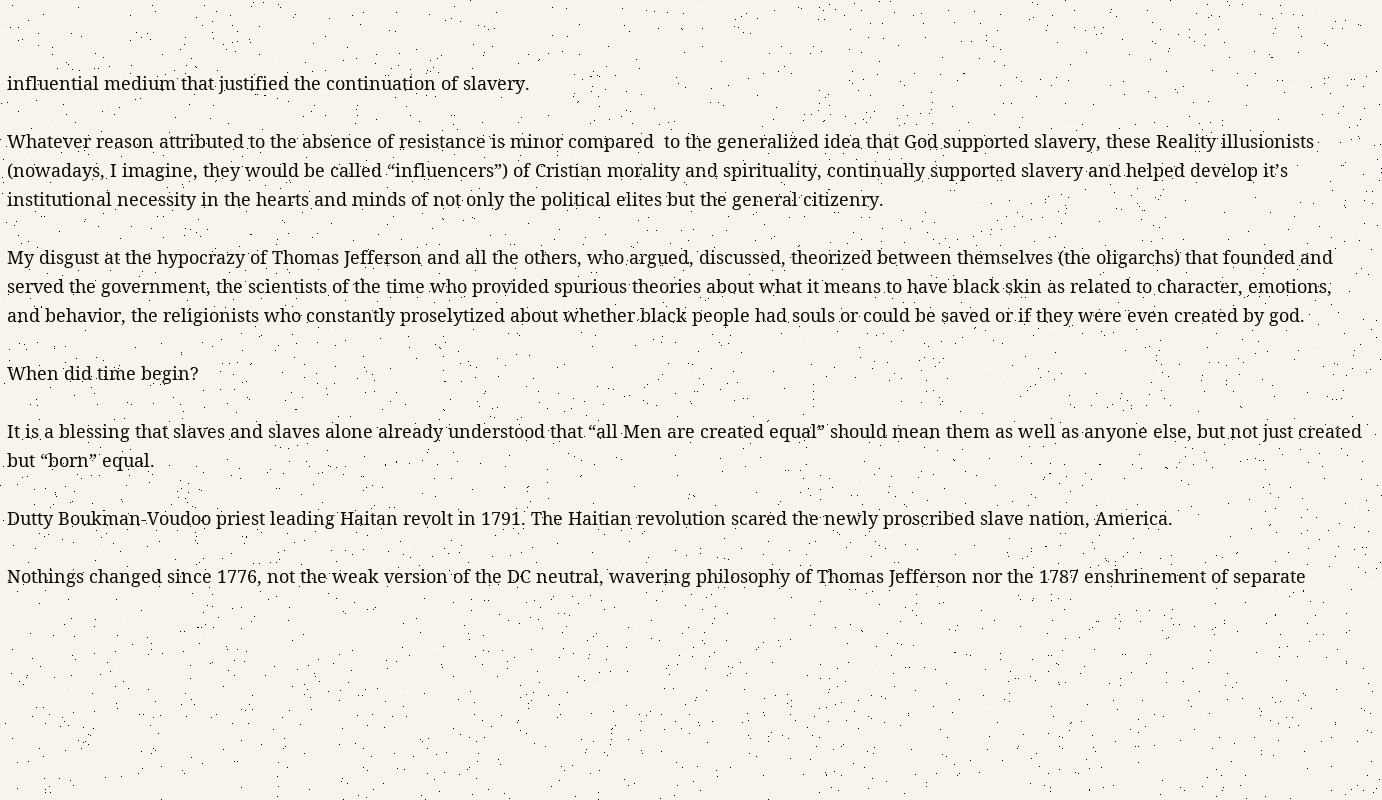influential medium that justified the continuation of slavery.

Whatever reason attributed to the absence of resistance is minor compared  to the generalized idea that God supported slavery, these Reality illusionists (nowadays, I imagine, they would be called “influencers”) of Cristian morality and spirituality, continually supported slavery and helped develop it’s institutional necessity in the hearts and minds of not only the political elites but the general citizenry.

My disgust at the hypocrazy of Thomas Jefferson and all the others, who argued, discussed, theorized between themselves (the oligarchs) that founded and served the government, the scientists of the time who provided spurious theories about what it means to have black skin as related to character, emotions, and behavior, the religionists who constantly proselytized about whether black people had souls or could be saved or if they were even created by god.

When did time begin?

It is a blessing that slaves and slaves alone already understood that “all Men are created equal” should mean them as well as anyone else, but not just created but “born” equal.

Dutty Boukman-Voudoo priest leading Haitan revolt in 1791. The Haitian revolution scared the newly proscribed slave nation, America.

Nothings changed since 1776, not the weak version of the DC neutral, wavering philosophy of Thomas Jefferson nor the 1787 enshrinement of separate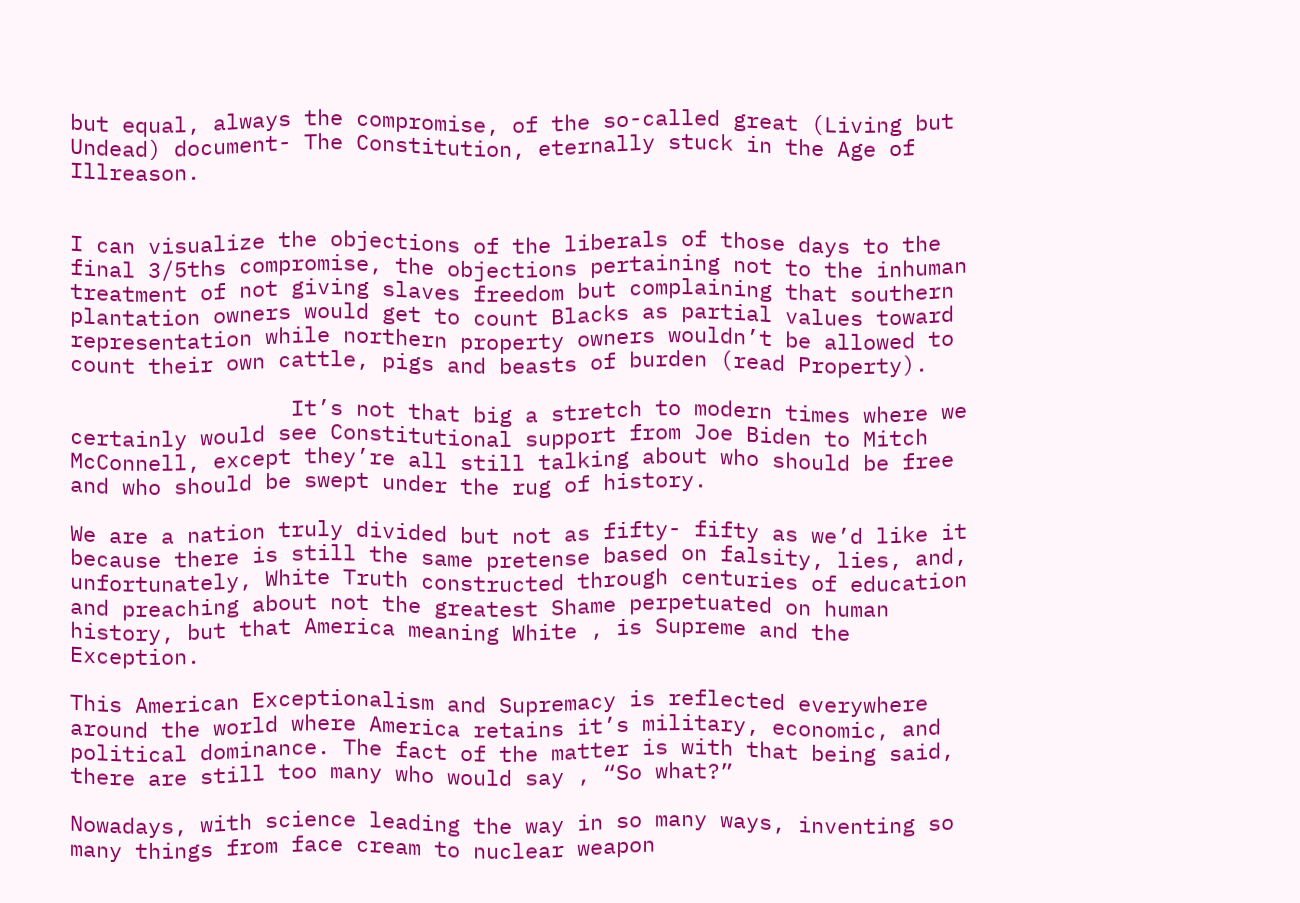but equal, always the compromise, of the so-called great (Living but Undead) document- The Constitution, eternally stuck in the Age of Illreason.


I can visualize the objections of the liberals of those days to the final 3/5ths compromise, the objections pertaining not to the inhuman treatment of not giving slaves freedom but complaining that southern plantation owners would get to count Blacks as partial values toward representation while northern property owners wouldn’t be allowed to count their own cattle, pigs and beasts of burden (read Property).

                 It’s not that big a stretch to modern times where we certainly would see Constitutional support from Joe Biden to Mitch McConnell, except they’re all still talking about who should be free and who should be swept under the rug of history.

We are a nation truly divided but not as fifty- fifty as we’d like it because there is still the same pretense based on falsity, lies, and, unfortunately, White Truth constructed through centuries of education and preaching about not the greatest Shame perpetuated on human history, but that America meaning White , is Supreme and the Exception.

This American Exceptionalism and Supremacy is reflected everywhere around the world where America retains it’s military, economic, and political dominance. The fact of the matter is with that being said, there are still too many who would say , “So what?”

Nowadays, with science leading the way in so many ways, inventing so many things from face cream to nuclear weapon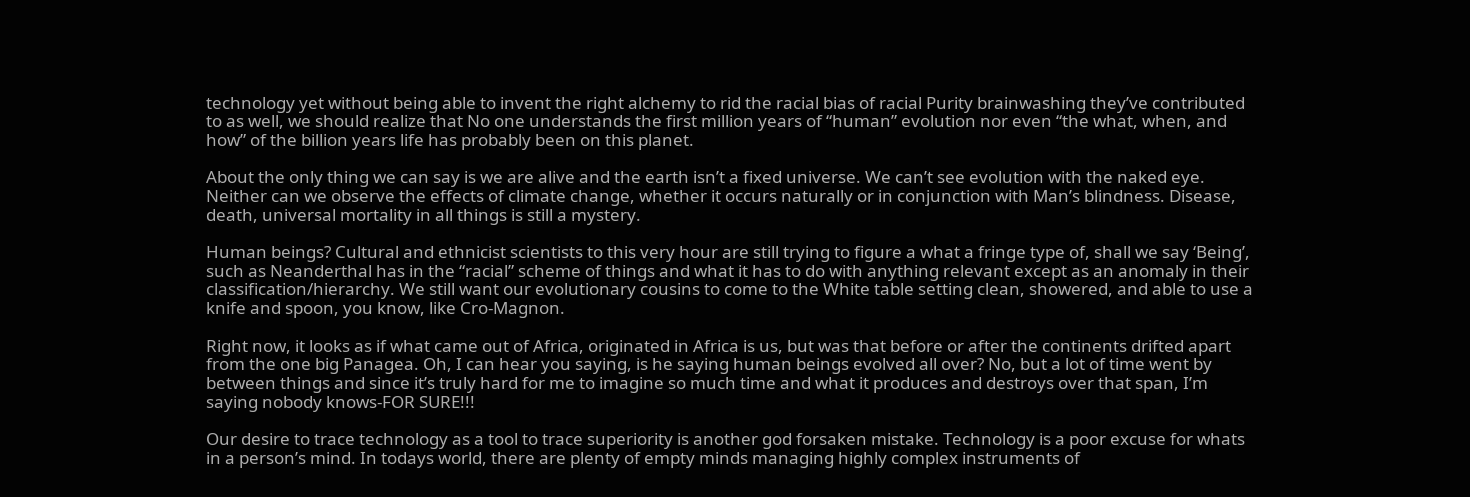technology yet without being able to invent the right alchemy to rid the racial bias of racial Purity brainwashing they’ve contributed to as well, we should realize that No one understands the first million years of “human” evolution nor even “the what, when, and how” of the billion years life has probably been on this planet.

About the only thing we can say is we are alive and the earth isn’t a fixed universe. We can’t see evolution with the naked eye. Neither can we observe the effects of climate change, whether it occurs naturally or in conjunction with Man’s blindness. Disease, death, universal mortality in all things is still a mystery.

Human beings? Cultural and ethnicist scientists to this very hour are still trying to figure a what a fringe type of, shall we say ‘Being’, such as Neanderthal has in the “racial” scheme of things and what it has to do with anything relevant except as an anomaly in their classification/hierarchy. We still want our evolutionary cousins to come to the White table setting clean, showered, and able to use a knife and spoon, you know, like Cro-Magnon.

Right now, it looks as if what came out of Africa, originated in Africa is us, but was that before or after the continents drifted apart from the one big Panagea. Oh, I can hear you saying, is he saying human beings evolved all over? No, but a lot of time went by between things and since it’s truly hard for me to imagine so much time and what it produces and destroys over that span, I’m saying nobody knows-FOR SURE!!!

Our desire to trace technology as a tool to trace superiority is another god forsaken mistake. Technology is a poor excuse for whats in a person’s mind. In todays world, there are plenty of empty minds managing highly complex instruments of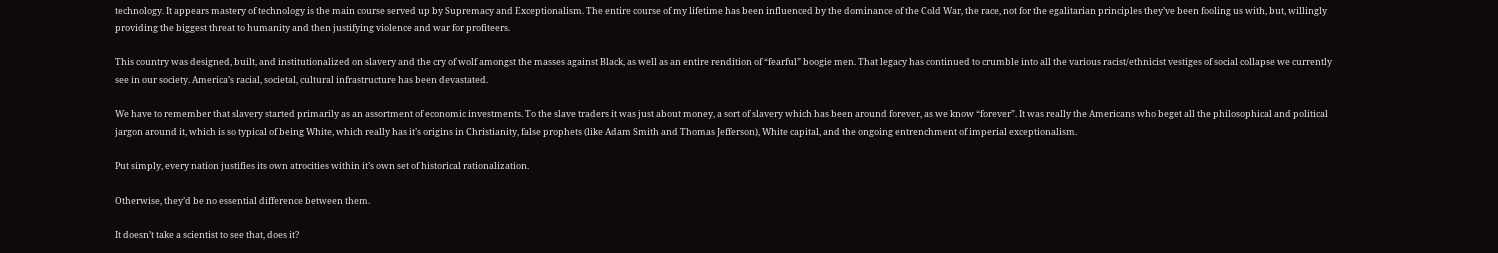technology. It appears mastery of technology is the main course served up by Supremacy and Exceptionalism. The entire course of my lifetime has been influenced by the dominance of the Cold War, the race, not for the egalitarian principles they’ve been fooling us with, but, willingly providing the biggest threat to humanity and then justifying violence and war for profiteers.

This country was designed, built, and institutionalized on slavery and the cry of wolf amongst the masses against Black, as well as an entire rendition of “fearful” boogie men. That legacy has continued to crumble into all the various racist/ethnicist vestiges of social collapse we currently see in our society. America’s racial, societal, cultural infrastructure has been devastated.

We have to remember that slavery started primarily as an assortment of economic investments. To the slave traders it was just about money, a sort of slavery which has been around forever, as we know “forever”. It was really the Americans who beget all the philosophical and political jargon around it, which is so typical of being White, which really has it’s origins in Christianity, false prophets (like Adam Smith and Thomas Jefferson), White capital, and the ongoing entrenchment of imperial exceptionalism.

Put simply, every nation justifies its own atrocities within it’s own set of historical rationalization.

Otherwise, they’d be no essential difference between them.

It doesn’t take a scientist to see that, does it?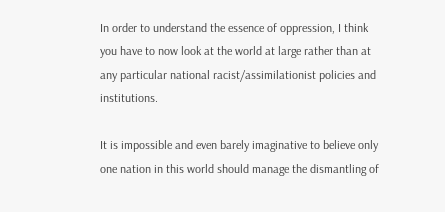In order to understand the essence of oppression, I think you have to now look at the world at large rather than at any particular national racist/assimilationist policies and institutions.

It is impossible and even barely imaginative to believe only one nation in this world should manage the dismantling of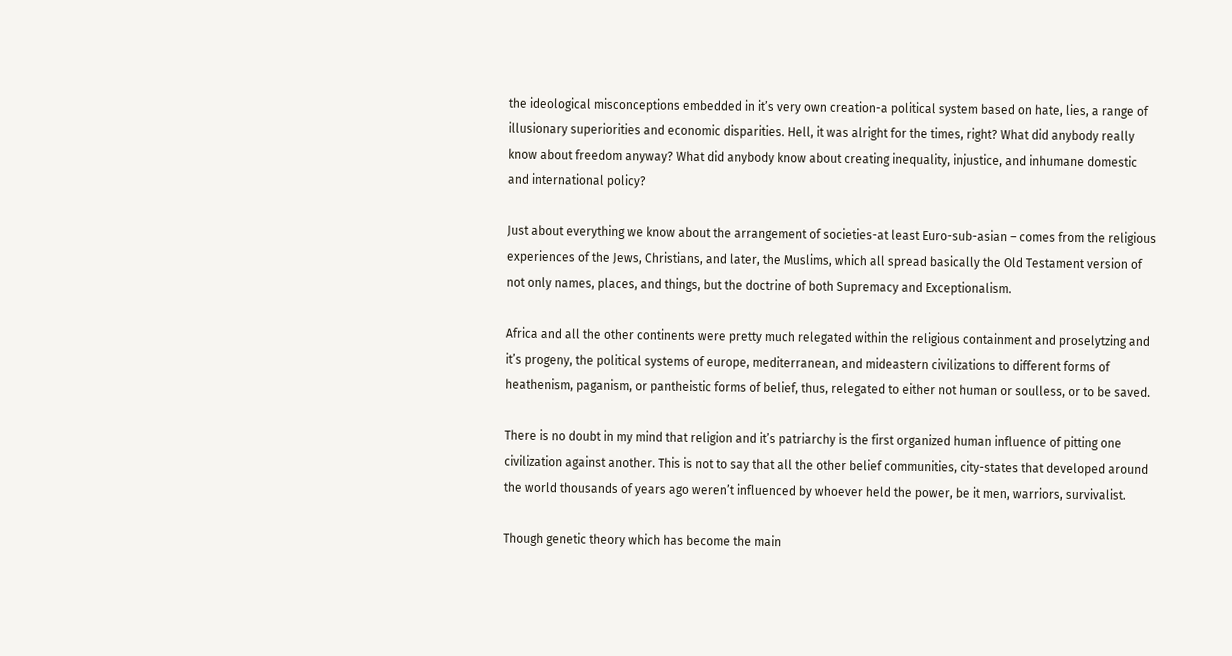the ideological misconceptions embedded in it’s very own creation-a political system based on hate, lies, a range of illusionary superiorities and economic disparities. Hell, it was alright for the times, right? What did anybody really know about freedom anyway? What did anybody know about creating inequality, injustice, and inhumane domestic and international policy?

Just about everything we know about the arrangement of societies-at least Euro-sub-asian – comes from the religious experiences of the Jews, Christians, and later, the Muslims, which all spread basically the Old Testament version of not only names, places, and things, but the doctrine of both Supremacy and Exceptionalism.

Africa and all the other continents were pretty much relegated within the religious containment and proselytzing and it’s progeny, the political systems of europe, mediterranean, and mideastern civilizations to different forms of heathenism, paganism, or pantheistic forms of belief, thus, relegated to either not human or soulless, or to be saved.

There is no doubt in my mind that religion and it’s patriarchy is the first organized human influence of pitting one civilization against another. This is not to say that all the other belief communities, city-states that developed around the world thousands of years ago weren’t influenced by whoever held the power, be it men, warriors, survivalist.

Though genetic theory which has become the main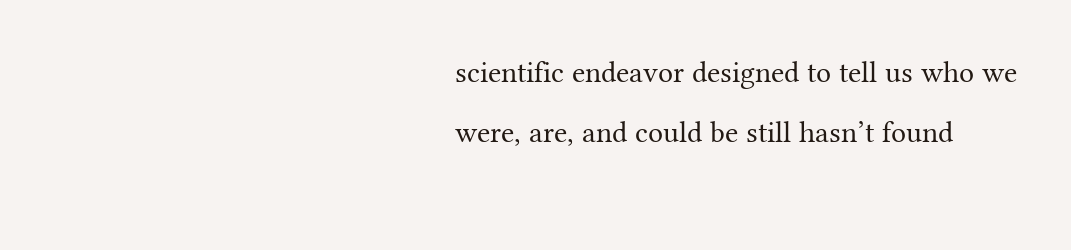scientific endeavor designed to tell us who we were, are, and could be still hasn’t found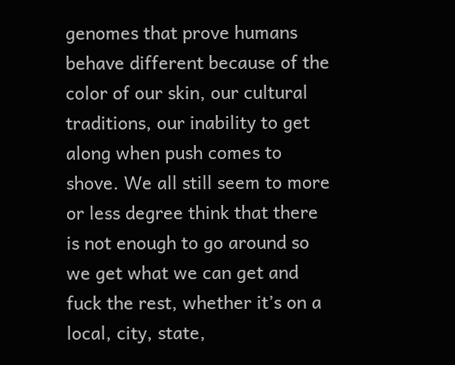genomes that prove humans behave different because of the color of our skin, our cultural traditions, our inability to get along when push comes to shove. We all still seem to more or less degree think that there is not enough to go around so we get what we can get and fuck the rest, whether it’s on a local, city, state,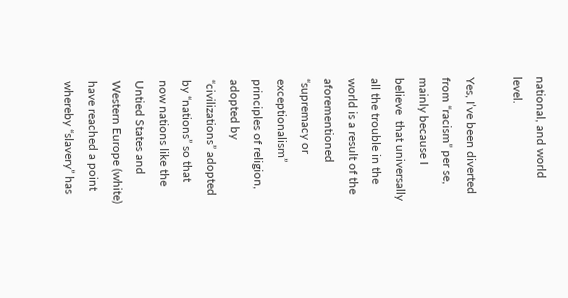national, and world level.

Yes, I’ve been diverted from “racism” per se, mainly because I believe  that universally all the trouble in the world is a result of the aforementioned “supremacy or exceptionalism” principles of religion, adopted by “civilizations” adopted by “nations” so that now nations like the Untied States and Western Europe (white) have reached a point whereby “slavery” has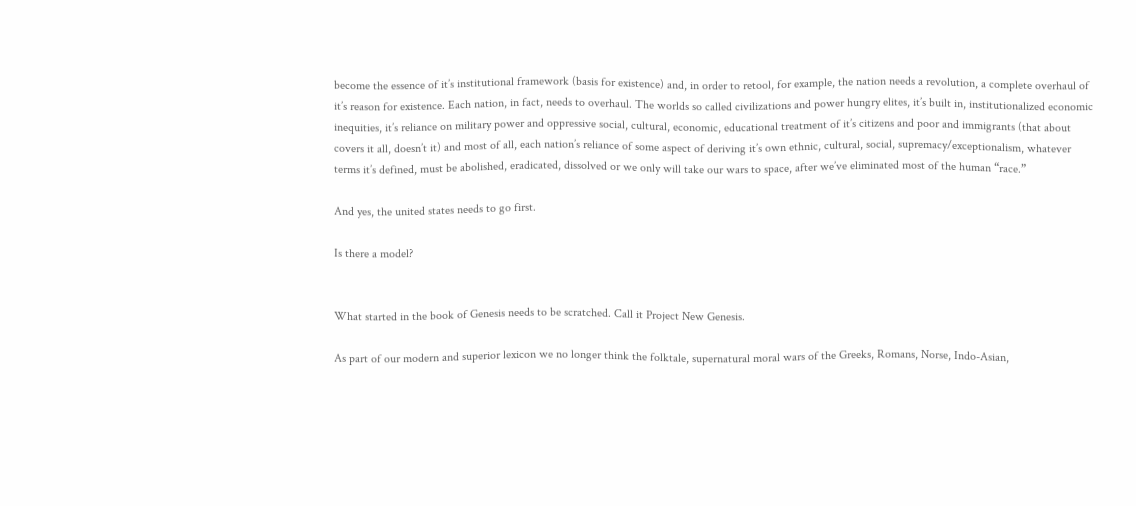become the essence of it’s institutional framework (basis for existence) and, in order to retool, for example, the nation needs a revolution, a complete overhaul of it’s reason for existence. Each nation, in fact, needs to overhaul. The worlds so called civilizations and power hungry elites, it’s built in, institutionalized economic inequities, it’s reliance on military power and oppressive social, cultural, economic, educational treatment of it’s citizens and poor and immigrants (that about covers it all, doesn’t it) and most of all, each nation’s reliance of some aspect of deriving it’s own ethnic, cultural, social, supremacy/exceptionalism, whatever terms it’s defined, must be abolished, eradicated, dissolved or we only will take our wars to space, after we’ve eliminated most of the human “race.”

And yes, the united states needs to go first.

Is there a model?


What started in the book of Genesis needs to be scratched. Call it Project New Genesis.

As part of our modern and superior lexicon we no longer think the folktale, supernatural moral wars of the Greeks, Romans, Norse, Indo-Asian,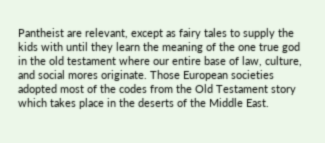Pantheist are relevant, except as fairy tales to supply the kids with until they learn the meaning of the one true god in the old testament where our entire base of law, culture, and social mores originate. Those European societies adopted most of the codes from the Old Testament story which takes place in the deserts of the Middle East.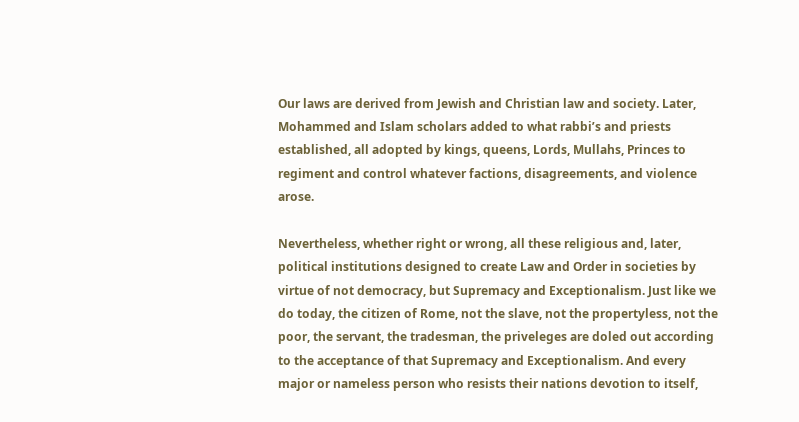Our laws are derived from Jewish and Christian law and society. Later, Mohammed and Islam scholars added to what rabbi’s and priests established, all adopted by kings, queens, Lords, Mullahs, Princes to regiment and control whatever factions, disagreements, and violence arose.

Nevertheless, whether right or wrong, all these religious and, later, political institutions designed to create Law and Order in societies by virtue of not democracy, but Supremacy and Exceptionalism. Just like we do today, the citizen of Rome, not the slave, not the propertyless, not the poor, the servant, the tradesman, the priveleges are doled out according to the acceptance of that Supremacy and Exceptionalism. And every major or nameless person who resists their nations devotion to itself,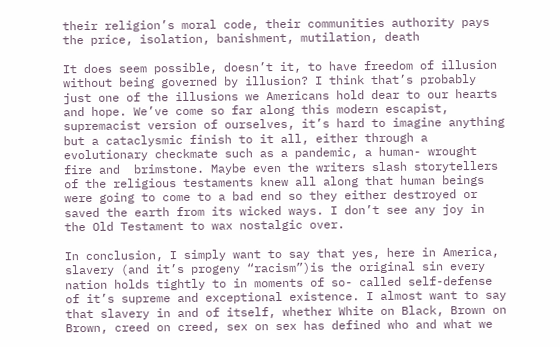their religion’s moral code, their communities authority pays the price, isolation, banishment, mutilation, death

It does seem possible, doesn’t it, to have freedom of illusion without being governed by illusion? I think that’s probably just one of the illusions we Americans hold dear to our hearts and hope. We’ve come so far along this modern escapist, supremacist version of ourselves, it’s hard to imagine anything but a cataclysmic finish to it all, either through a evolutionary checkmate such as a pandemic, a human- wrought fire and  brimstone. Maybe even the writers slash storytellers of the religious testaments knew all along that human beings were going to come to a bad end so they either destroyed or saved the earth from its wicked ways. I don’t see any joy in the Old Testament to wax nostalgic over.

In conclusion, I simply want to say that yes, here in America, slavery (and it’s progeny “racism”)is the original sin every nation holds tightly to in moments of so- called self-defense of it’s supreme and exceptional existence. I almost want to say that slavery in and of itself, whether White on Black, Brown on Brown, creed on creed, sex on sex has defined who and what we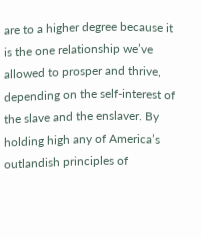are to a higher degree because it is the one relationship we’ve allowed to prosper and thrive, depending on the self-interest of the slave and the enslaver. By holding high any of America’s outlandish principles of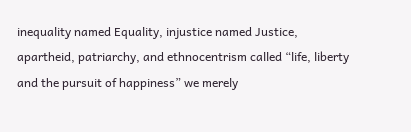inequality named Equality, injustice named Justice, apartheid, patriarchy, and ethnocentrism called “life, liberty and the pursuit of happiness” we merely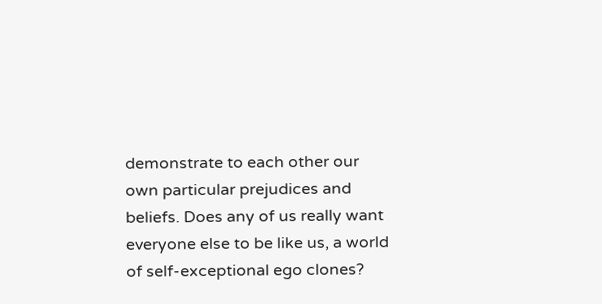demonstrate to each other our own particular prejudices and beliefs. Does any of us really want everyone else to be like us, a world of self-exceptional ego clones?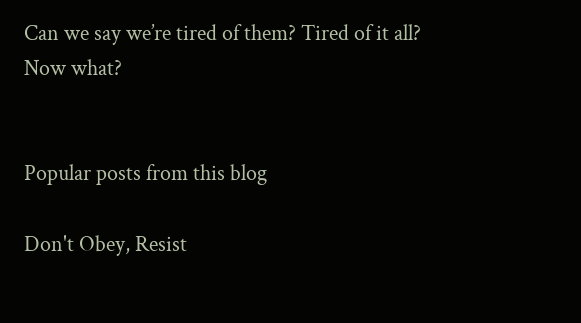Can we say we’re tired of them? Tired of it all? Now what?


Popular posts from this blog

Don't Obey, Resist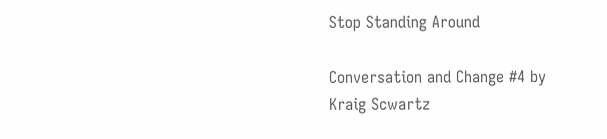Stop Standing Around

Conversation and Change #4 by Kraig Scwartz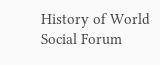History of World Social Forum